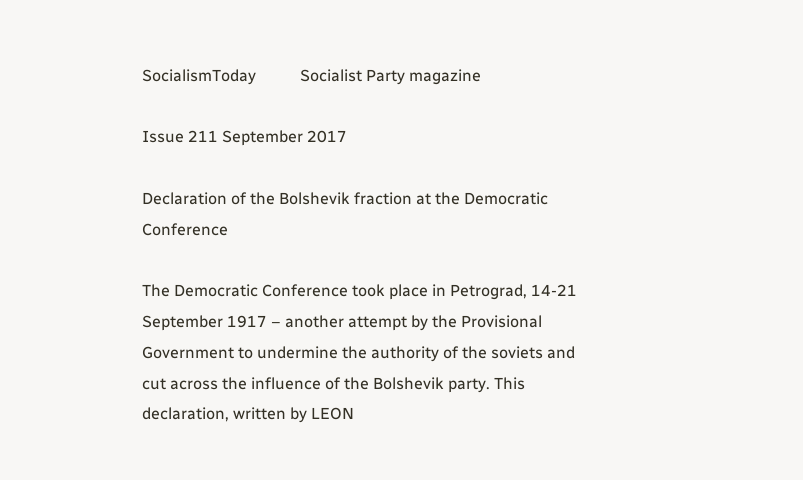SocialismToday           Socialist Party magazine

Issue 211 September 2017

Declaration of the Bolshevik fraction at the Democratic Conference

The Democratic Conference took place in Petrograd, 14-21 September 1917 – another attempt by the Provisional Government to undermine the authority of the soviets and cut across the influence of the Bolshevik party. This declaration, written by LEON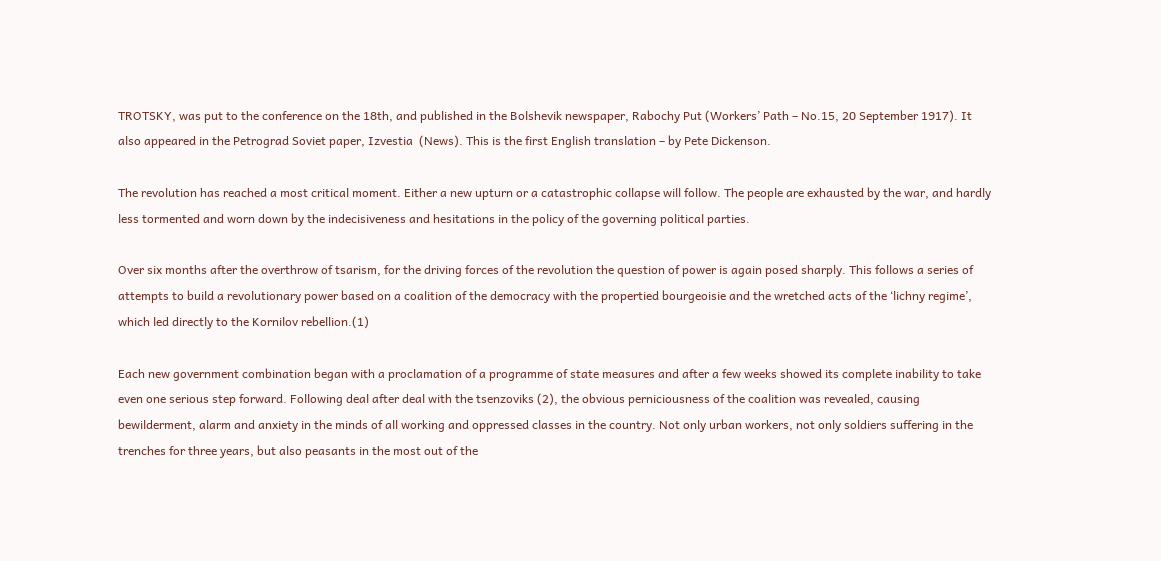TROTSKY, was put to the conference on the 18th, and published in the Bolshevik newspaper, Rabochy Put (Workers’ Path – No.15, 20 September 1917). It also appeared in the Petrograd Soviet paper, Izvestia  (News). This is the first English translation – by Pete Dickenson.

The revolution has reached a most critical moment. Either a new upturn or a catastrophic collapse will follow. The people are exhausted by the war, and hardly less tormented and worn down by the indecisiveness and hesitations in the policy of the governing political parties.

Over six months after the overthrow of tsarism, for the driving forces of the revolution the question of power is again posed sharply. This follows a series of attempts to build a revolutionary power based on a coalition of the democracy with the propertied bourgeoisie and the wretched acts of the ‘lichny regime’, which led directly to the Kornilov rebellion.(1)

Each new government combination began with a proclamation of a programme of state measures and after a few weeks showed its complete inability to take even one serious step forward. Following deal after deal with the tsenzoviks (2), the obvious perniciousness of the coalition was revealed, causing bewilderment, alarm and anxiety in the minds of all working and oppressed classes in the country. Not only urban workers, not only soldiers suffering in the trenches for three years, but also peasants in the most out of the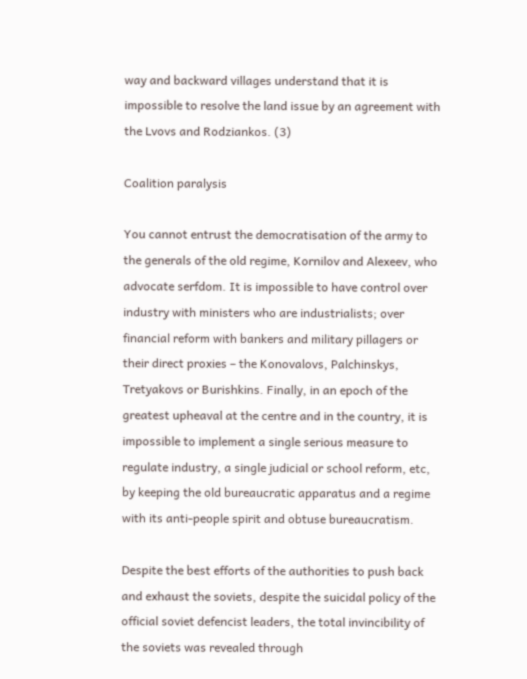way and backward villages understand that it is impossible to resolve the land issue by an agreement with the Lvovs and Rodziankos. (3)

Coalition paralysis

You cannot entrust the democratisation of the army to the generals of the old regime, Kornilov and Alexeev, who advocate serfdom. It is impossible to have control over industry with ministers who are industrialists; over financial reform with bankers and military pillagers or their direct proxies – the Konovalovs, Palchinskys, Tretyakovs or Burishkins. Finally, in an epoch of the greatest upheaval at the centre and in the country, it is impossible to implement a single serious measure to regulate industry, a single judicial or school reform, etc, by keeping the old bureaucratic apparatus and a regime with its anti-people spirit and obtuse bureaucratism.

Despite the best efforts of the authorities to push back and exhaust the soviets, despite the suicidal policy of the official soviet defencist leaders, the total invincibility of the soviets was revealed through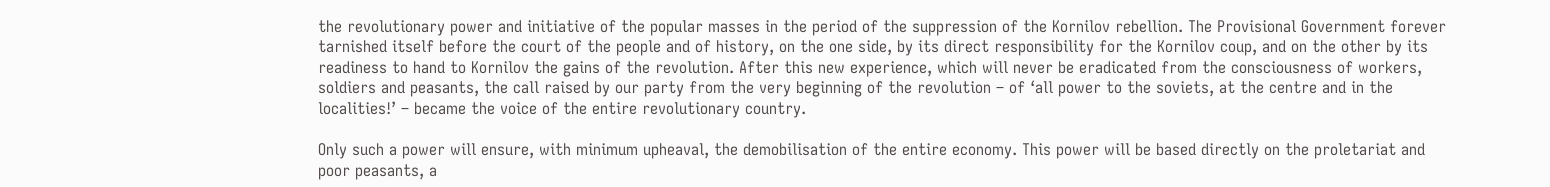the revolutionary power and initiative of the popular masses in the period of the suppression of the Kornilov rebellion. The Provisional Government forever tarnished itself before the court of the people and of history, on the one side, by its direct responsibility for the Kornilov coup, and on the other by its readiness to hand to Kornilov the gains of the revolution. After this new experience, which will never be eradicated from the consciousness of workers, soldiers and peasants, the call raised by our party from the very beginning of the revolution – of ‘all power to the soviets, at the centre and in the localities!’ – became the voice of the entire revolutionary country.

Only such a power will ensure, with minimum upheaval, the demobilisation of the entire economy. This power will be based directly on the proletariat and poor peasants, a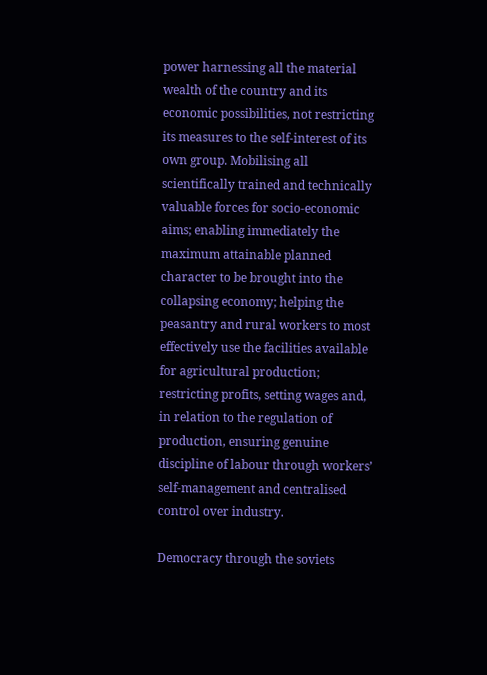power harnessing all the material wealth of the country and its economic possibilities, not restricting its measures to the self-interest of its own group. Mobilising all scientifically trained and technically valuable forces for socio-economic aims; enabling immediately the maximum attainable planned character to be brought into the collapsing economy; helping the peasantry and rural workers to most effectively use the facilities available for agricultural production; restricting profits, setting wages and, in relation to the regulation of production, ensuring genuine discipline of labour through workers’ self-management and centralised control over industry.

Democracy through the soviets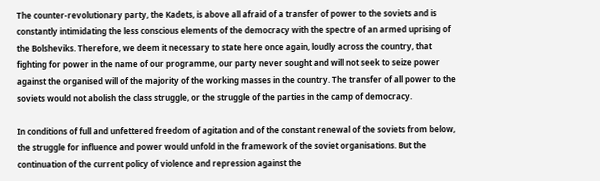The counter-revolutionary party, the Kadets, is above all afraid of a transfer of power to the soviets and is constantly intimidating the less conscious elements of the democracy with the spectre of an armed uprising of the Bolsheviks. Therefore, we deem it necessary to state here once again, loudly across the country, that fighting for power in the name of our programme, our party never sought and will not seek to seize power against the organised will of the majority of the working masses in the country. The transfer of all power to the soviets would not abolish the class struggle, or the struggle of the parties in the camp of democracy.

In conditions of full and unfettered freedom of agitation and of the constant renewal of the soviets from below, the struggle for influence and power would unfold in the framework of the soviet organisations. But the continuation of the current policy of violence and repression against the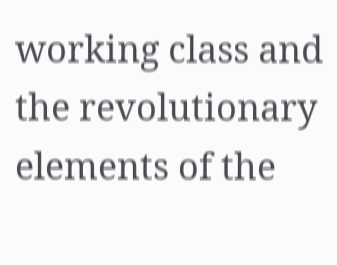working class and the revolutionary elements of the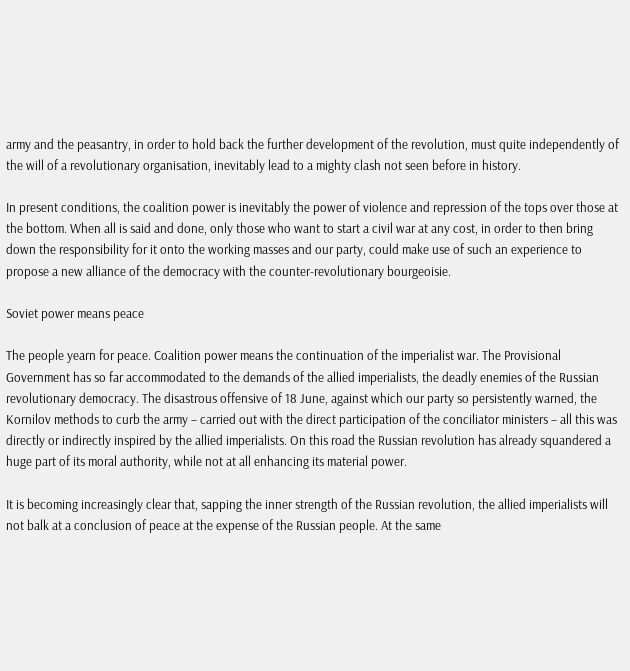army and the peasantry, in order to hold back the further development of the revolution, must quite independently of the will of a revolutionary organisation, inevitably lead to a mighty clash not seen before in history.

In present conditions, the coalition power is inevitably the power of violence and repression of the tops over those at the bottom. When all is said and done, only those who want to start a civil war at any cost, in order to then bring down the responsibility for it onto the working masses and our party, could make use of such an experience to propose a new alliance of the democracy with the counter-revolutionary bourgeoisie.

Soviet power means peace

The people yearn for peace. Coalition power means the continuation of the imperialist war. The Provisional Government has so far accommodated to the demands of the allied imperialists, the deadly enemies of the Russian revolutionary democracy. The disastrous offensive of 18 June, against which our party so persistently warned, the Kornilov methods to curb the army – carried out with the direct participation of the conciliator ministers – all this was directly or indirectly inspired by the allied imperialists. On this road the Russian revolution has already squandered a huge part of its moral authority, while not at all enhancing its material power.

It is becoming increasingly clear that, sapping the inner strength of the Russian revolution, the allied imperialists will not balk at a conclusion of peace at the expense of the Russian people. At the same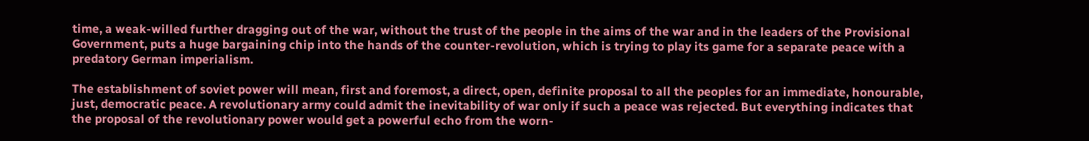time, a weak-willed further dragging out of the war, without the trust of the people in the aims of the war and in the leaders of the Provisional Government, puts a huge bargaining chip into the hands of the counter-revolution, which is trying to play its game for a separate peace with a predatory German imperialism.

The establishment of soviet power will mean, first and foremost, a direct, open, definite proposal to all the peoples for an immediate, honourable, just, democratic peace. A revolutionary army could admit the inevitability of war only if such a peace was rejected. But everything indicates that the proposal of the revolutionary power would get a powerful echo from the worn-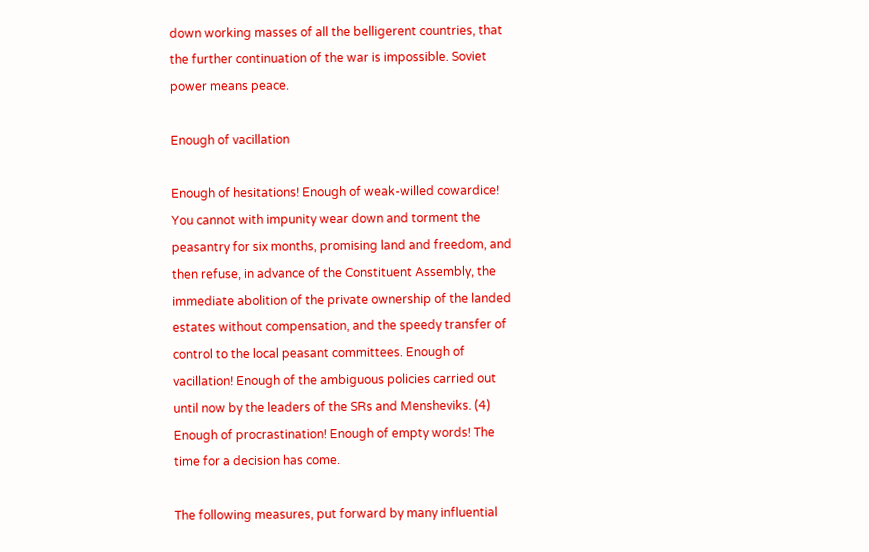down working masses of all the belligerent countries, that the further continuation of the war is impossible. Soviet power means peace.

Enough of vacillation

Enough of hesitations! Enough of weak-willed cowardice! You cannot with impunity wear down and torment the peasantry for six months, promising land and freedom, and then refuse, in advance of the Constituent Assembly, the immediate abolition of the private ownership of the landed estates without compensation, and the speedy transfer of control to the local peasant committees. Enough of vacillation! Enough of the ambiguous policies carried out until now by the leaders of the SRs and Mensheviks. (4) Enough of procrastination! Enough of empty words! The time for a decision has come.

The following measures, put forward by many influential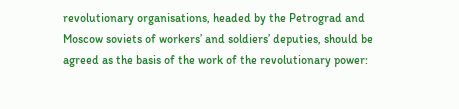revolutionary organisations, headed by the Petrograd and Moscow soviets of workers’ and soldiers’ deputies, should be agreed as the basis of the work of the revolutionary power: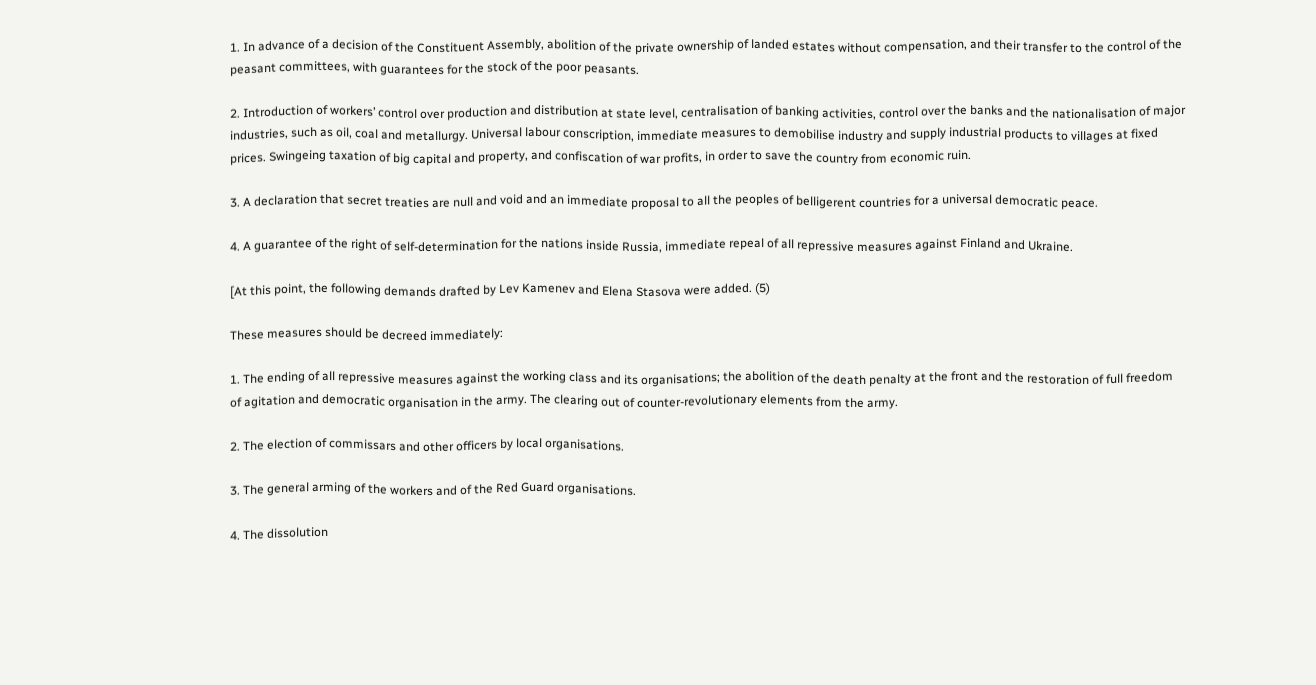1. In advance of a decision of the Constituent Assembly, abolition of the private ownership of landed estates without compensation, and their transfer to the control of the peasant committees, with guarantees for the stock of the poor peasants.

2. Introduction of workers’ control over production and distribution at state level, centralisation of banking activities, control over the banks and the nationalisation of major industries, such as oil, coal and metallurgy. Universal labour conscription, immediate measures to demobilise industry and supply industrial products to villages at fixed prices. Swingeing taxation of big capital and property, and confiscation of war profits, in order to save the country from economic ruin.

3. A declaration that secret treaties are null and void and an immediate proposal to all the peoples of belligerent countries for a universal democratic peace.

4. A guarantee of the right of self-determination for the nations inside Russia, immediate repeal of all repressive measures against Finland and Ukraine.

[At this point, the following demands drafted by Lev Kamenev and Elena Stasova were added. (5)

These measures should be decreed immediately:

1. The ending of all repressive measures against the working class and its organisations; the abolition of the death penalty at the front and the restoration of full freedom of agitation and democratic organisation in the army. The clearing out of counter-revolutionary elements from the army.

2. The election of commissars and other officers by local organisations.

3. The general arming of the workers and of the Red Guard organisations.

4. The dissolution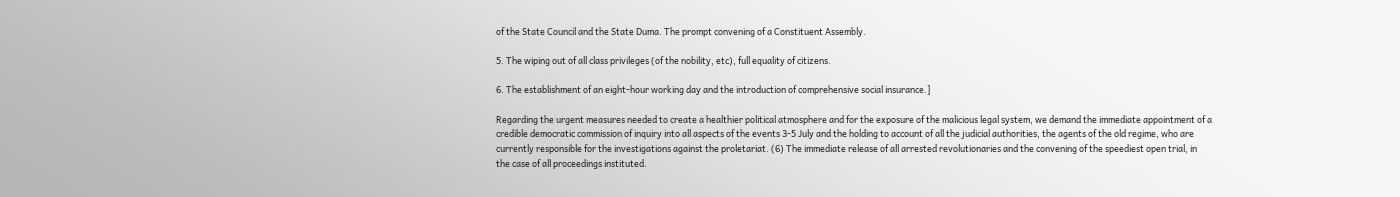of the State Council and the State Duma. The prompt convening of a Constituent Assembly.

5. The wiping out of all class privileges (of the nobility, etc), full equality of citizens.

6. The establishment of an eight-hour working day and the introduction of comprehensive social insurance.]

Regarding the urgent measures needed to create a healthier political atmosphere and for the exposure of the malicious legal system, we demand the immediate appointment of a credible democratic commission of inquiry into all aspects of the events 3-5 July and the holding to account of all the judicial authorities, the agents of the old regime, who are currently responsible for the investigations against the proletariat. (6) The immediate release of all arrested revolutionaries and the convening of the speediest open trial, in the case of all proceedings instituted.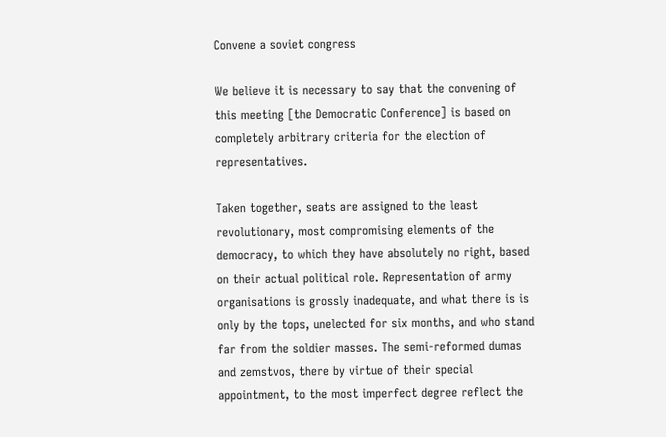Convene a soviet congress

We believe it is necessary to say that the convening of this meeting [the Democratic Conference] is based on completely arbitrary criteria for the election of representatives.

Taken together, seats are assigned to the least revolutionary, most compromising elements of the democracy, to which they have absolutely no right, based on their actual political role. Representation of army organisations is grossly inadequate, and what there is is only by the tops, unelected for six months, and who stand far from the soldier masses. The semi-reformed dumas and zemstvos, there by virtue of their special appointment, to the most imperfect degree reflect the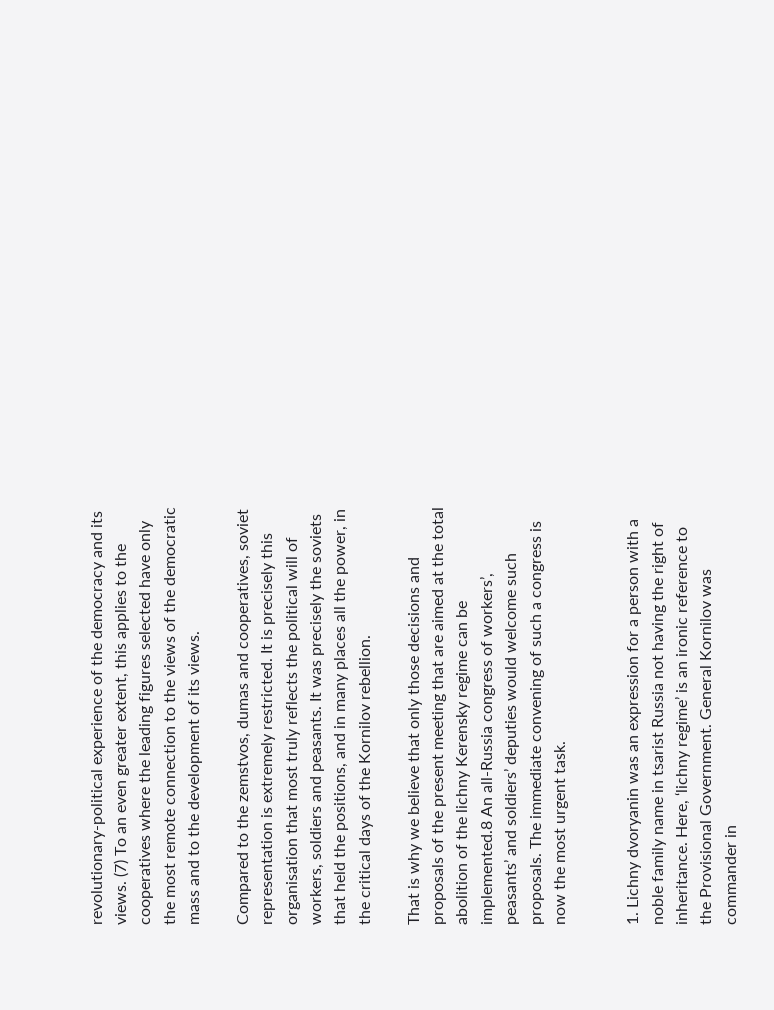revolutionary-political experience of the democracy and its views. (7) To an even greater extent, this applies to the cooperatives where the leading figures selected have only the most remote connection to the views of the democratic mass and to the development of its views.

Compared to the zemstvos, dumas and cooperatives, soviet representation is extremely restricted. It is precisely this organisation that most truly reflects the political will of workers, soldiers and peasants. It was precisely the soviets that held the positions, and in many places all the power, in the critical days of the Kornilov rebellion.

That is why we believe that only those decisions and proposals of the present meeting that are aimed at the total abolition of the lichny Kerensky regime can be implemented.8 An all-Russia congress of workers’, peasants’ and soldiers’ deputies would welcome such proposals. The immediate convening of such a congress is now the most urgent task.


1. Lichny dvoryanin was an expression for a person with a noble family name in tsarist Russia not having the right of inheritance. Here, ‘lichny regime’ is an ironic reference to the Provisional Government. General Kornilov was commander in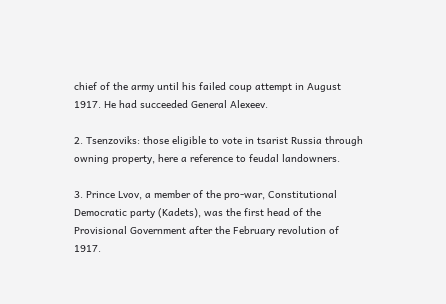chief of the army until his failed coup attempt in August 1917. He had succeeded General Alexeev.

2. Tsenzoviks: those eligible to vote in tsarist Russia through owning property, here a reference to feudal landowners.

3. Prince Lvov, a member of the pro-war, Constitutional Democratic party (Kadets), was the first head of the Provisional Government after the February revolution of 1917.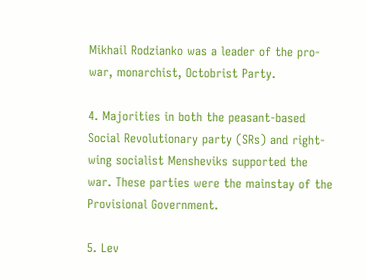Mikhail Rodzianko was a leader of the pro-war, monarchist, Octobrist Party.

4. Majorities in both the peasant-based Social Revolutionary party (SRs) and right-wing socialist Mensheviks supported the war. These parties were the mainstay of the Provisional Government.

5. Lev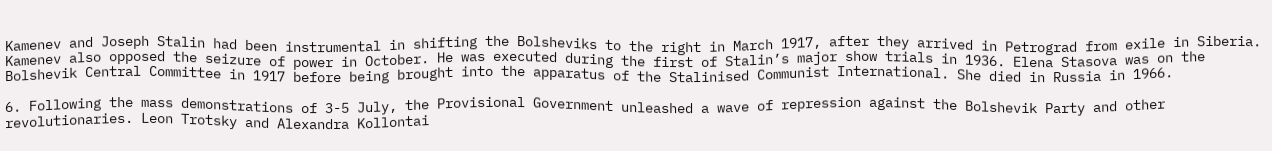Kamenev and Joseph Stalin had been instrumental in shifting the Bolsheviks to the right in March 1917, after they arrived in Petrograd from exile in Siberia. Kamenev also opposed the seizure of power in October. He was executed during the first of Stalin’s major show trials in 1936. Elena Stasova was on the Bolshevik Central Committee in 1917 before being brought into the apparatus of the Stalinised Communist International. She died in Russia in 1966.

6. Following the mass demonstrations of 3-5 July, the Provisional Government unleashed a wave of repression against the Bolshevik Party and other revolutionaries. Leon Trotsky and Alexandra Kollontai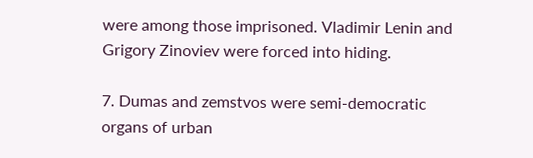were among those imprisoned. Vladimir Lenin and Grigory Zinoviev were forced into hiding.

7. Dumas and zemstvos were semi-democratic organs of urban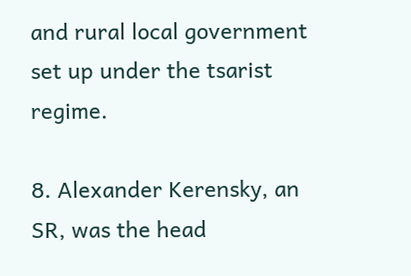and rural local government set up under the tsarist regime.

8. Alexander Kerensky, an SR, was the head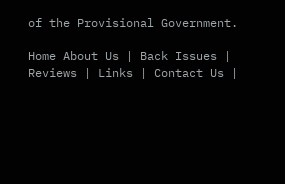of the Provisional Government.

Home About Us | Back Issues | Reviews | Links | Contact Us |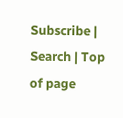Subscribe | Search | Top of page